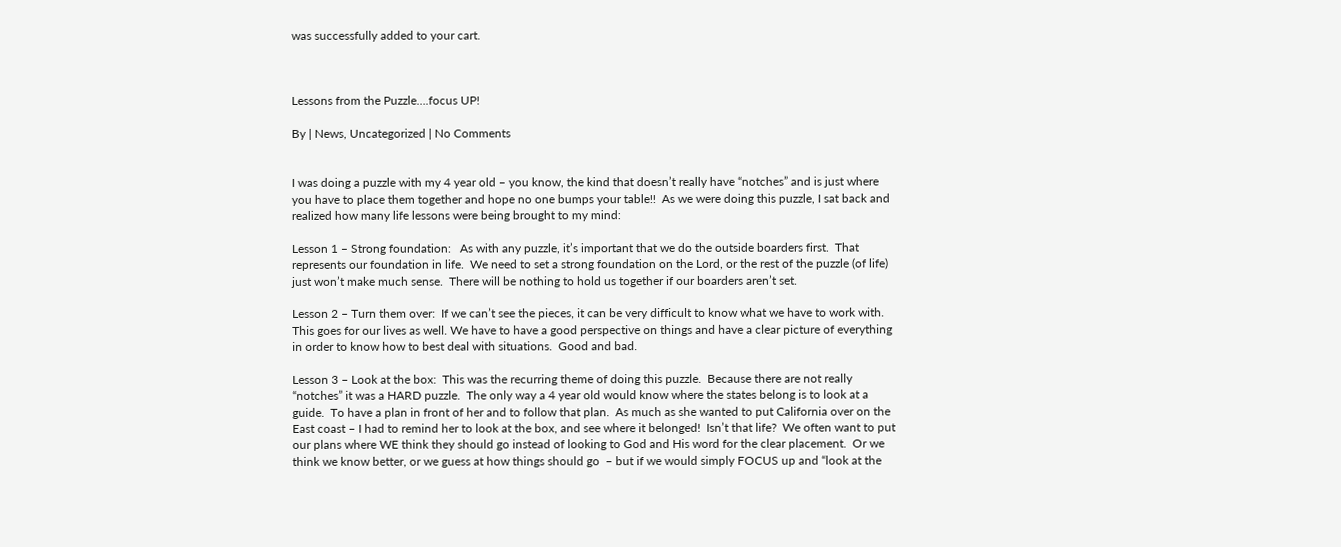was successfully added to your cart.



Lessons from the Puzzle….focus UP!

By | News, Uncategorized | No Comments


I was doing a puzzle with my 4 year old – you know, the kind that doesn’t really have “notches” and is just where you have to place them together and hope no one bumps your table!!  As we were doing this puzzle, I sat back and realized how many life lessons were being brought to my mind:

Lesson 1 – Strong foundation:   As with any puzzle, it’s important that we do the outside boarders first.  That represents our foundation in life.  We need to set a strong foundation on the Lord, or the rest of the puzzle (of life) just won’t make much sense.  There will be nothing to hold us together if our boarders aren’t set.

Lesson 2 – Turn them over:  If we can’t see the pieces, it can be very difficult to know what we have to work with.  This goes for our lives as well. We have to have a good perspective on things and have a clear picture of everything in order to know how to best deal with situations.  Good and bad.

Lesson 3 – Look at the box:  This was the recurring theme of doing this puzzle.  Because there are not really “notches” it was a HARD puzzle.  The only way a 4 year old would know where the states belong is to look at a guide.  To have a plan in front of her and to follow that plan.  As much as she wanted to put California over on the East coast – I had to remind her to look at the box, and see where it belonged!  Isn’t that life?  We often want to put our plans where WE think they should go instead of looking to God and His word for the clear placement.  Or we think we know better, or we guess at how things should go  – but if we would simply FOCUS up and “look at the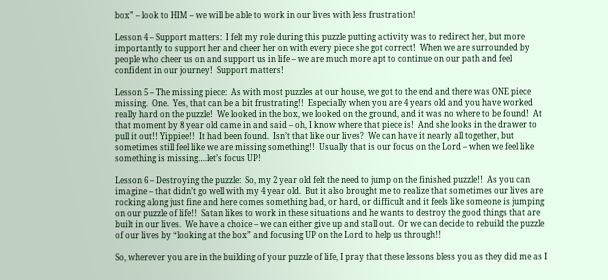box” – look to HIM – we will be able to work in our lives with less frustration!

Lesson 4 – Support matters:  I felt my role during this puzzle putting activity was to redirect her, but more importantly to support her and cheer her on with every piece she got correct!  When we are surrounded by people who cheer us on and support us in life – we are much more apt to continue on our path and feel confident in our journey!  Support matters!

Lesson 5 – The missing piece:  As with most puzzles at our house, we got to the end and there was ONE piece missing.  One.  Yes, that can be a bit frustrating!!  Especially when you are 4 years old and you have worked really hard on the puzzle!  We looked in the box, we looked on the ground, and it was no where to be found!  At that moment by 8 year old came in and said – oh, I know where that piece is!  And she looks in the drawer to pull it out!! Yippiee!!  It had been found.  Isn’t that like our lives?  We can have it nearly all together, but sometimes still feel like we are missing something!!  Usually that is our focus on the Lord – when we feel like something is missing….let’s focus UP!

Lesson 6 – Destroying the puzzle:  So, my 2 year old felt the need to jump on the finished puzzle!!  As you can imagine – that didn’t go well with my 4 year old.  But it also brought me to realize that sometimes our lives are rocking along just fine and here comes something bad, or hard, or difficult and it feels like someone is jumping on our puzzle of life!!  Satan likes to work in these situations and he wants to destroy the good things that are built in our lives.  We have a choice – we can either give up and stall out.  Or we can decide to rebuild the puzzle of our lives by “looking at the box” and focusing UP on the Lord to help us through!!

So, wherever you are in the building of your puzzle of life, I pray that these lessons bless you as they did me as I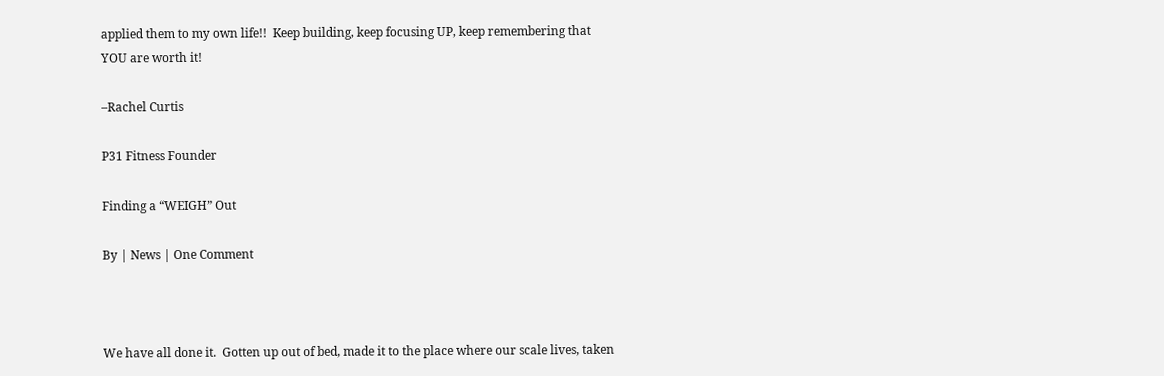applied them to my own life!!  Keep building, keep focusing UP, keep remembering that YOU are worth it!

–Rachel Curtis

P31 Fitness Founder

Finding a “WEIGH” Out

By | News | One Comment



We have all done it.  Gotten up out of bed, made it to the place where our scale lives, taken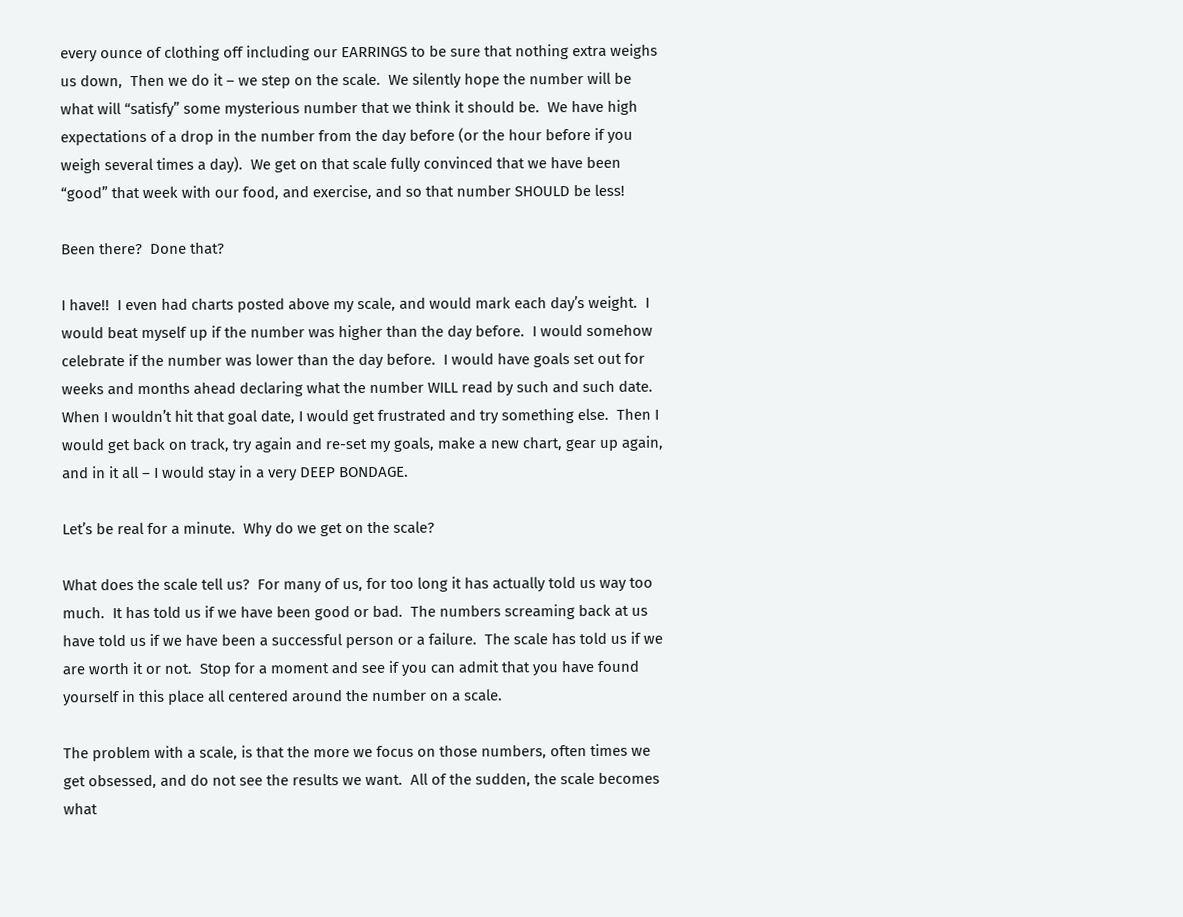every ounce of clothing off including our EARRINGS to be sure that nothing extra weighs us down,  Then we do it – we step on the scale.  We silently hope the number will be what will “satisfy” some mysterious number that we think it should be.  We have high expectations of a drop in the number from the day before (or the hour before if you weigh several times a day).  We get on that scale fully convinced that we have been “good” that week with our food, and exercise, and so that number SHOULD be less!

Been there?  Done that?

I have!!  I even had charts posted above my scale, and would mark each day’s weight.  I would beat myself up if the number was higher than the day before.  I would somehow celebrate if the number was lower than the day before.  I would have goals set out for weeks and months ahead declaring what the number WILL read by such and such date.  When I wouldn’t hit that goal date, I would get frustrated and try something else.  Then I would get back on track, try again and re-set my goals, make a new chart, gear up again, and in it all – I would stay in a very DEEP BONDAGE.

Let’s be real for a minute.  Why do we get on the scale?

What does the scale tell us?  For many of us, for too long it has actually told us way too much.  It has told us if we have been good or bad.  The numbers screaming back at us have told us if we have been a successful person or a failure.  The scale has told us if we are worth it or not.  Stop for a moment and see if you can admit that you have found yourself in this place all centered around the number on a scale.

The problem with a scale, is that the more we focus on those numbers, often times we get obsessed, and do not see the results we want.  All of the sudden, the scale becomes what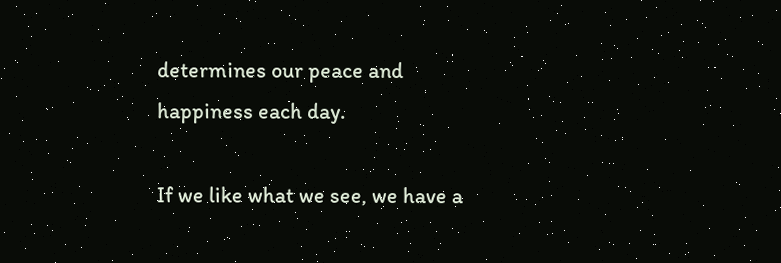determines our peace and happiness each day.

If we like what we see, we have a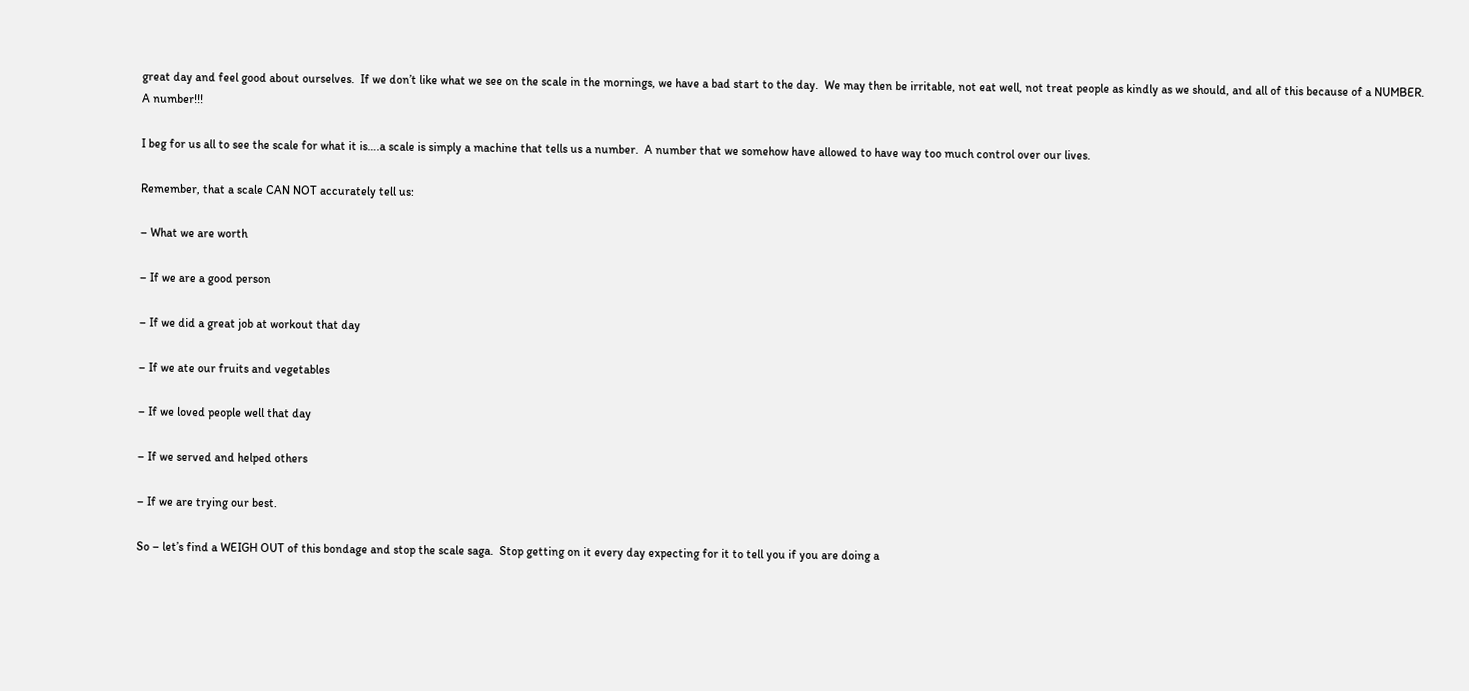great day and feel good about ourselves.  If we don’t like what we see on the scale in the mornings, we have a bad start to the day.  We may then be irritable, not eat well, not treat people as kindly as we should, and all of this because of a NUMBER.  A number!!!

I beg for us all to see the scale for what it is….a scale is simply a machine that tells us a number.  A number that we somehow have allowed to have way too much control over our lives.

Remember, that a scale CAN NOT accurately tell us:

– What we are worth

– If we are a good person

– If we did a great job at workout that day

– If we ate our fruits and vegetables

– If we loved people well that day

– If we served and helped others

– If we are trying our best.

So – let’s find a WEIGH OUT of this bondage and stop the scale saga.  Stop getting on it every day expecting for it to tell you if you are doing a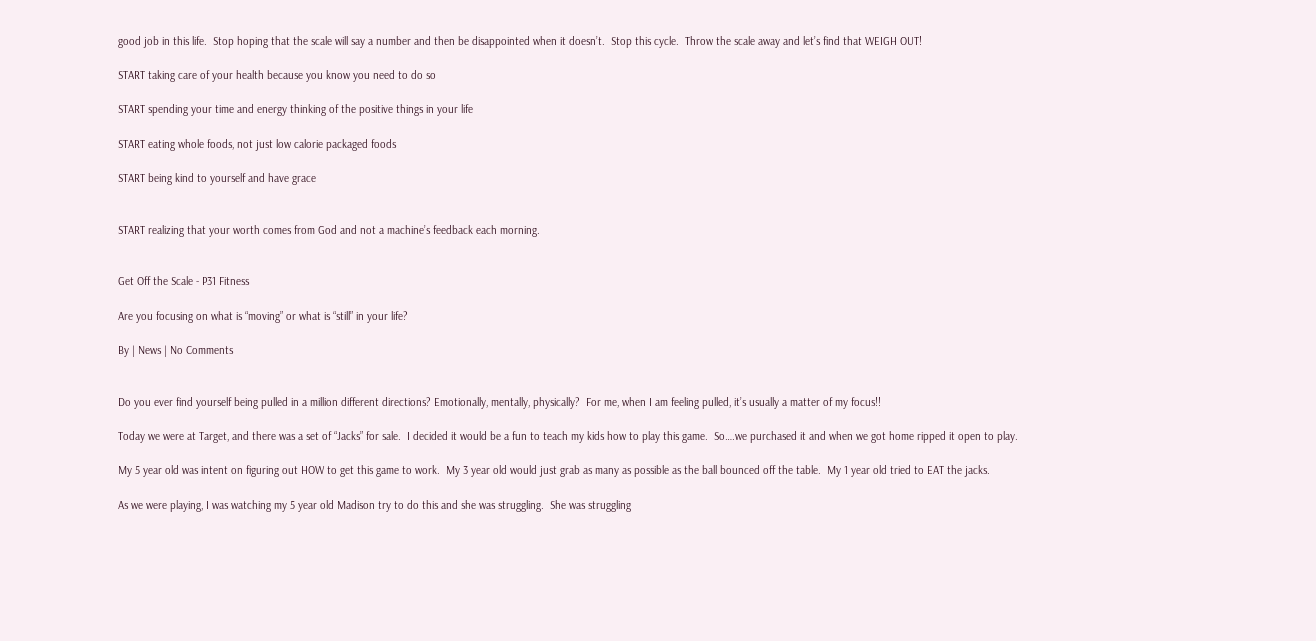good job in this life.  Stop hoping that the scale will say a number and then be disappointed when it doesn’t.  Stop this cycle.  Throw the scale away and let’s find that WEIGH OUT!

START taking care of your health because you know you need to do so

START spending your time and energy thinking of the positive things in your life

START eating whole foods, not just low calorie packaged foods

START being kind to yourself and have grace


START realizing that your worth comes from God and not a machine’s feedback each morning.


Get Off the Scale - P31 Fitness

Are you focusing on what is “moving” or what is “still” in your life?

By | News | No Comments


Do you ever find yourself being pulled in a million different directions? Emotionally, mentally, physically?  For me, when I am feeling pulled, it’s usually a matter of my focus!!

Today we were at Target, and there was a set of “Jacks” for sale.  I decided it would be a fun to teach my kids how to play this game.  So….we purchased it and when we got home ripped it open to play.

My 5 year old was intent on figuring out HOW to get this game to work.  My 3 year old would just grab as many as possible as the ball bounced off the table.  My 1 year old tried to EAT the jacks.

As we were playing, I was watching my 5 year old Madison try to do this and she was struggling.  She was struggling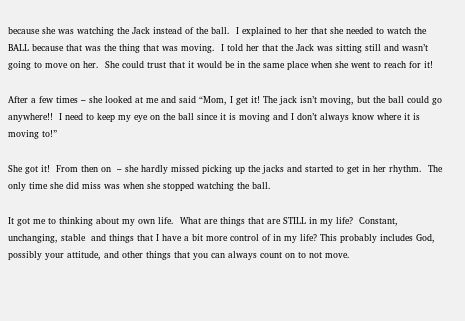because she was watching the Jack instead of the ball.  I explained to her that she needed to watch the BALL because that was the thing that was moving.  I told her that the Jack was sitting still and wasn’t going to move on her.  She could trust that it would be in the same place when she went to reach for it!

After a few times – she looked at me and said “Mom, I get it! The jack isn’t moving, but the ball could go anywhere!!  I need to keep my eye on the ball since it is moving and I don’t always know where it is moving to!”

She got it!  From then on  – she hardly missed picking up the jacks and started to get in her rhythm.  The only time she did miss was when she stopped watching the ball.

It got me to thinking about my own life.  What are things that are STILL in my life?  Constant, unchanging, stable  and things that I have a bit more control of in my life? This probably includes God, possibly your attitude, and other things that you can always count on to not move.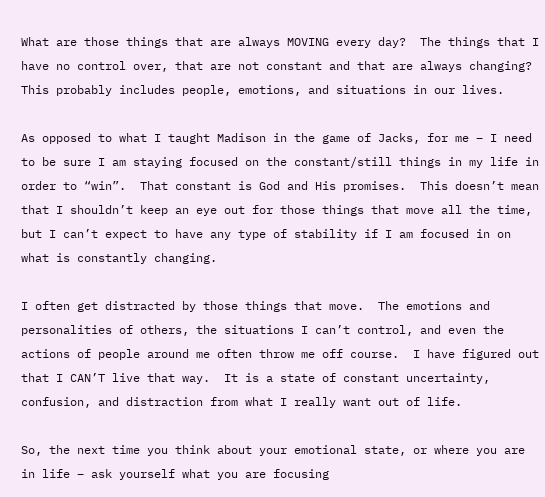What are those things that are always MOVING every day?  The things that I have no control over, that are not constant and that are always changing?  This probably includes people, emotions, and situations in our lives.

As opposed to what I taught Madison in the game of Jacks, for me – I need to be sure I am staying focused on the constant/still things in my life in order to “win”.  That constant is God and His promises.  This doesn’t mean that I shouldn’t keep an eye out for those things that move all the time, but I can’t expect to have any type of stability if I am focused in on what is constantly changing.

I often get distracted by those things that move.  The emotions and personalities of others, the situations I can’t control, and even the actions of people around me often throw me off course.  I have figured out that I CAN’T live that way.  It is a state of constant uncertainty, confusion, and distraction from what I really want out of life.

So, the next time you think about your emotional state, or where you are in life – ask yourself what you are focusing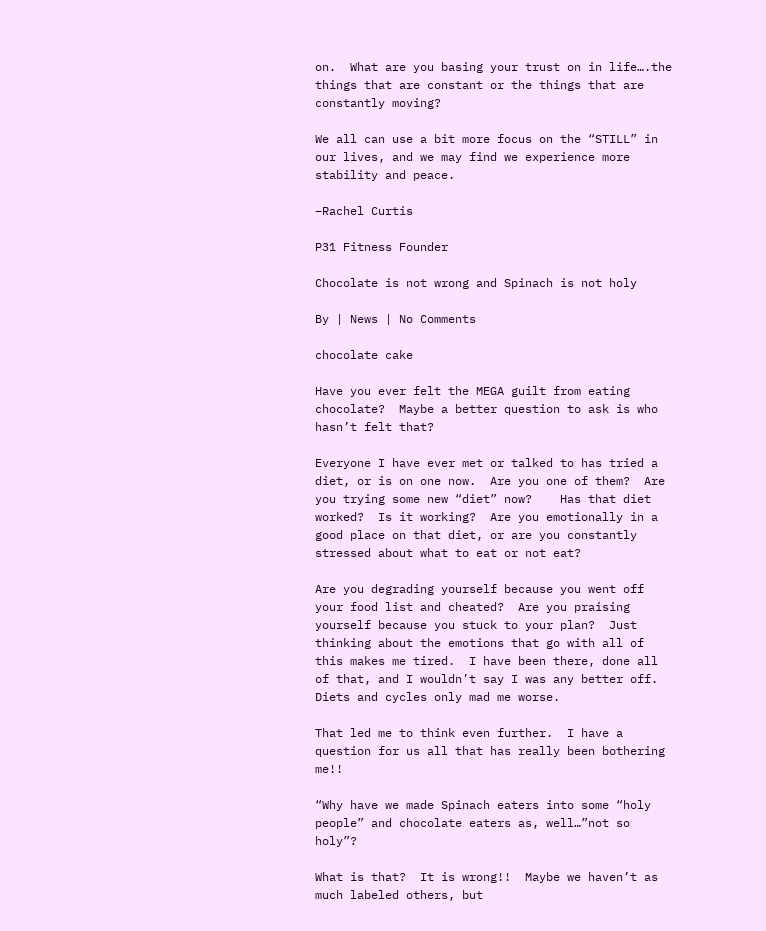on.  What are you basing your trust on in life….the things that are constant or the things that are constantly moving?

We all can use a bit more focus on the “STILL” in our lives, and we may find we experience more stability and peace.

–Rachel Curtis

P31 Fitness Founder

Chocolate is not wrong and Spinach is not holy

By | News | No Comments

chocolate cake

Have you ever felt the MEGA guilt from eating chocolate?  Maybe a better question to ask is who hasn’t felt that?

Everyone I have ever met or talked to has tried a diet, or is on one now.  Are you one of them?  Are you trying some new “diet” now?    Has that diet worked?  Is it working?  Are you emotionally in a good place on that diet, or are you constantly stressed about what to eat or not eat?

Are you degrading yourself because you went off your food list and cheated?  Are you praising yourself because you stuck to your plan?  Just thinking about the emotions that go with all of this makes me tired.  I have been there, done all of that, and I wouldn’t say I was any better off.  Diets and cycles only mad me worse.

That led me to think even further.  I have a question for us all that has really been bothering me!!

“Why have we made Spinach eaters into some “holy people” and chocolate eaters as, well…”not so holy”?

What is that?  It is wrong!!  Maybe we haven’t as much labeled others, but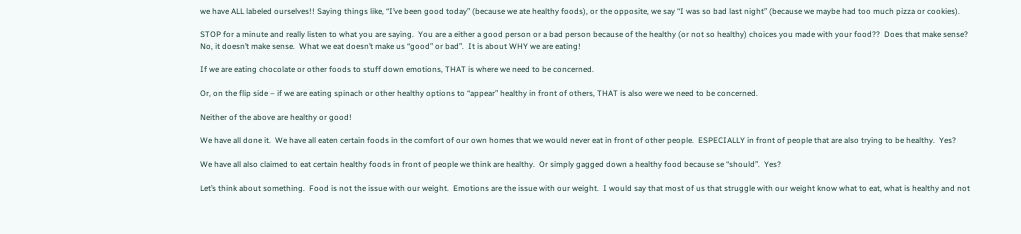we have ALL labeled ourselves!! Saying things like, “I’ve been good today” (because we ate healthy foods), or the opposite, we say “I was so bad last night” (because we maybe had too much pizza or cookies).

STOP for a minute and really listen to what you are saying.  You are a either a good person or a bad person because of the healthy (or not so healthy) choices you made with your food??  Does that make sense?  No, it doesn’t make sense.  What we eat doesn’t make us “good” or bad”.  It is about WHY we are eating!

If we are eating chocolate or other foods to stuff down emotions, THAT is where we need to be concerned.

Or, on the flip side – if we are eating spinach or other healthy options to “appear” healthy in front of others, THAT is also were we need to be concerned.

Neither of the above are healthy or good!

We have all done it.  We have all eaten certain foods in the comfort of our own homes that we would never eat in front of other people.  ESPECIALLY in front of people that are also trying to be healthy.  Yes?

We have all also claimed to eat certain healthy foods in front of people we think are healthy.  Or simply gagged down a healthy food because se “should”.  Yes?

Let’s think about something.  Food is not the issue with our weight.  Emotions are the issue with our weight.  I would say that most of us that struggle with our weight know what to eat, what is healthy and not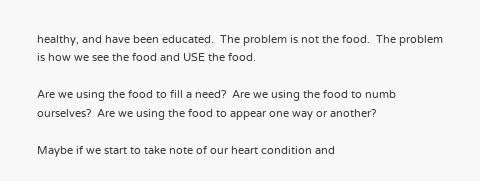healthy, and have been educated.  The problem is not the food.  The problem is how we see the food and USE the food.

Are we using the food to fill a need?  Are we using the food to numb ourselves?  Are we using the food to appear one way or another?

Maybe if we start to take note of our heart condition and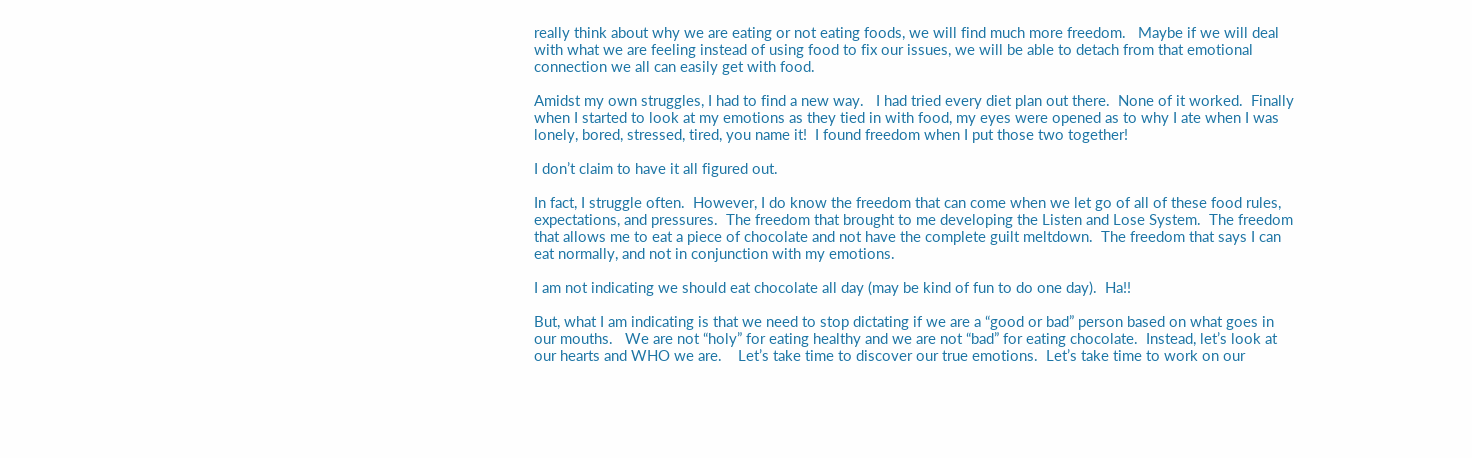really think about why we are eating or not eating foods, we will find much more freedom.   Maybe if we will deal with what we are feeling instead of using food to fix our issues, we will be able to detach from that emotional connection we all can easily get with food.

Amidst my own struggles, I had to find a new way.   I had tried every diet plan out there.  None of it worked.  Finally when I started to look at my emotions as they tied in with food, my eyes were opened as to why I ate when I was lonely, bored, stressed, tired, you name it!  I found freedom when I put those two together!

I don’t claim to have it all figured out.

In fact, I struggle often.  However, I do know the freedom that can come when we let go of all of these food rules, expectations, and pressures.  The freedom that brought to me developing the Listen and Lose System.  The freedom that allows me to eat a piece of chocolate and not have the complete guilt meltdown.  The freedom that says I can eat normally, and not in conjunction with my emotions.

I am not indicating we should eat chocolate all day (may be kind of fun to do one day).  Ha!!

But, what I am indicating is that we need to stop dictating if we are a “good or bad” person based on what goes in our mouths.   We are not “holy” for eating healthy and we are not “bad” for eating chocolate.  Instead, let’s look at our hearts and WHO we are.    Let’s take time to discover our true emotions.  Let’s take time to work on our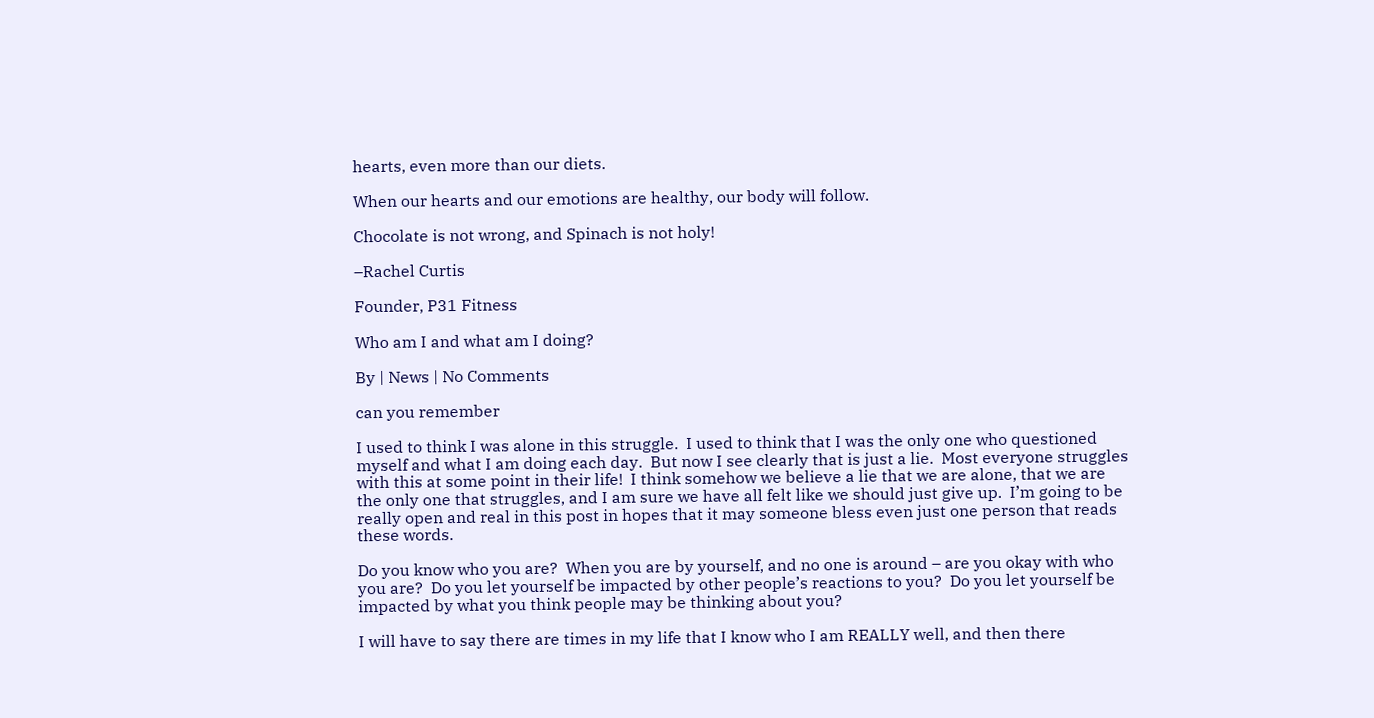hearts, even more than our diets.

When our hearts and our emotions are healthy, our body will follow.

Chocolate is not wrong, and Spinach is not holy!

–Rachel Curtis

Founder, P31 Fitness

Who am I and what am I doing?

By | News | No Comments

can you remember

I used to think I was alone in this struggle.  I used to think that I was the only one who questioned myself and what I am doing each day.  But now I see clearly that is just a lie.  Most everyone struggles with this at some point in their life!  I think somehow we believe a lie that we are alone, that we are the only one that struggles, and I am sure we have all felt like we should just give up.  I’m going to be really open and real in this post in hopes that it may someone bless even just one person that reads these words.

Do you know who you are?  When you are by yourself, and no one is around – are you okay with who you are?  Do you let yourself be impacted by other people’s reactions to you?  Do you let yourself be impacted by what you think people may be thinking about you?

I will have to say there are times in my life that I know who I am REALLY well, and then there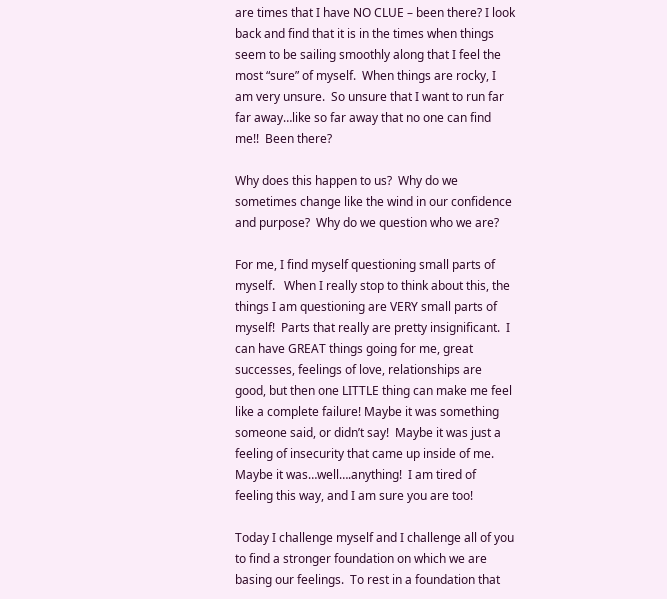are times that I have NO CLUE – been there? I look back and find that it is in the times when things seem to be sailing smoothly along that I feel the most “sure” of myself.  When things are rocky, I am very unsure.  So unsure that I want to run far far away…like so far away that no one can find me!!  Been there?

Why does this happen to us?  Why do we sometimes change like the wind in our confidence and purpose?  Why do we question who we are?

For me, I find myself questioning small parts of myself.   When I really stop to think about this, the things I am questioning are VERY small parts of myself!  Parts that really are pretty insignificant.  I can have GREAT things going for me, great successes, feelings of love, relationships are good, but then one LITTLE thing can make me feel like a complete failure! Maybe it was something someone said, or didn’t say!  Maybe it was just a feeling of insecurity that came up inside of me.  Maybe it was…well….anything!  I am tired of feeling this way, and I am sure you are too!

Today I challenge myself and I challenge all of you to find a stronger foundation on which we are basing our feelings.  To rest in a foundation that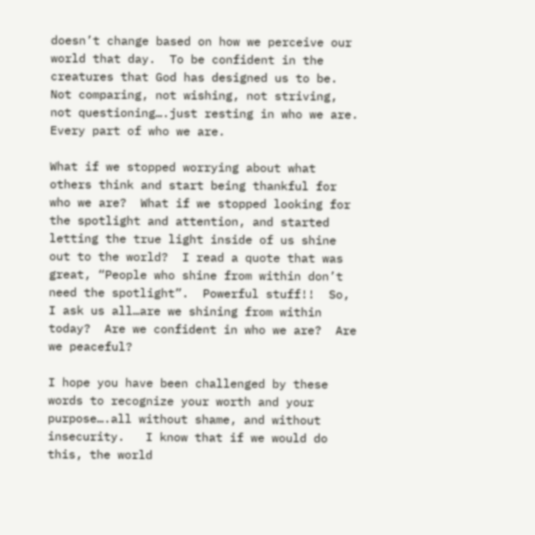doesn’t change based on how we perceive our world that day.  To be confident in the creatures that God has designed us to be.  Not comparing, not wishing, not striving, not questioning….just resting in who we are.  Every part of who we are.

What if we stopped worrying about what others think and start being thankful for who we are?  What if we stopped looking for the spotlight and attention, and started letting the true light inside of us shine out to the world?  I read a quote that was great, “People who shine from within don’t need the spotlight”.  Powerful stuff!!  So, I ask us all…are we shining from within today?  Are we confident in who we are?  Are we peaceful?

I hope you have been challenged by these words to recognize your worth and your purpose….all without shame, and without insecurity.   I know that if we would do this, the world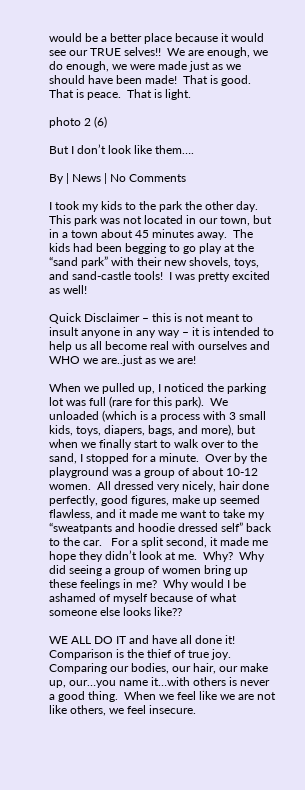would be a better place because it would see our TRUE selves!!  We are enough, we do enough, we were made just as we should have been made!  That is good.  That is peace.  That is light.

photo 2 (6)

But I don’t look like them….

By | News | No Comments

I took my kids to the park the other day.  This park was not located in our town, but in a town about 45 minutes away.  The kids had been begging to go play at the “sand park” with their new shovels, toys, and sand-castle tools!  I was pretty excited as well!

Quick Disclaimer – this is not meant to insult anyone in any way – it is intended to help us all become real with ourselves and WHO we are..just as we are!

When we pulled up, I noticed the parking lot was full (rare for this park).  We unloaded (which is a process with 3 small kids, toys, diapers, bags, and more), but when we finally start to walk over to the sand, I stopped for a minute.  Over by the playground was a group of about 10-12 women.  All dressed very nicely, hair done perfectly, good figures, make up seemed flawless, and it made me want to take my “sweatpants and hoodie dressed self” back to the car.   For a split second, it made me hope they didn’t look at me.  Why?  Why did seeing a group of women bring up these feelings in me?  Why would I be ashamed of myself because of what someone else looks like??

WE ALL DO IT and have all done it!  Comparison is the thief of true joy.  Comparing our bodies, our hair, our make up, our…you name it…with others is never a good thing.  When we feel like we are not like others, we feel insecure.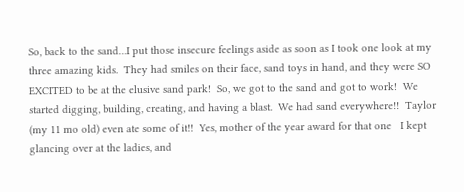So, back to the sand…I put those insecure feelings aside as soon as I took one look at my three amazing kids.  They had smiles on their face, sand toys in hand, and they were SO EXCITED to be at the elusive sand park!  So, we got to the sand and got to work!  We started digging, building, creating, and having a blast.  We had sand everywhere!!  Taylor (my 11 mo old) even ate some of it!!  Yes, mother of the year award for that one   I kept glancing over at the ladies, and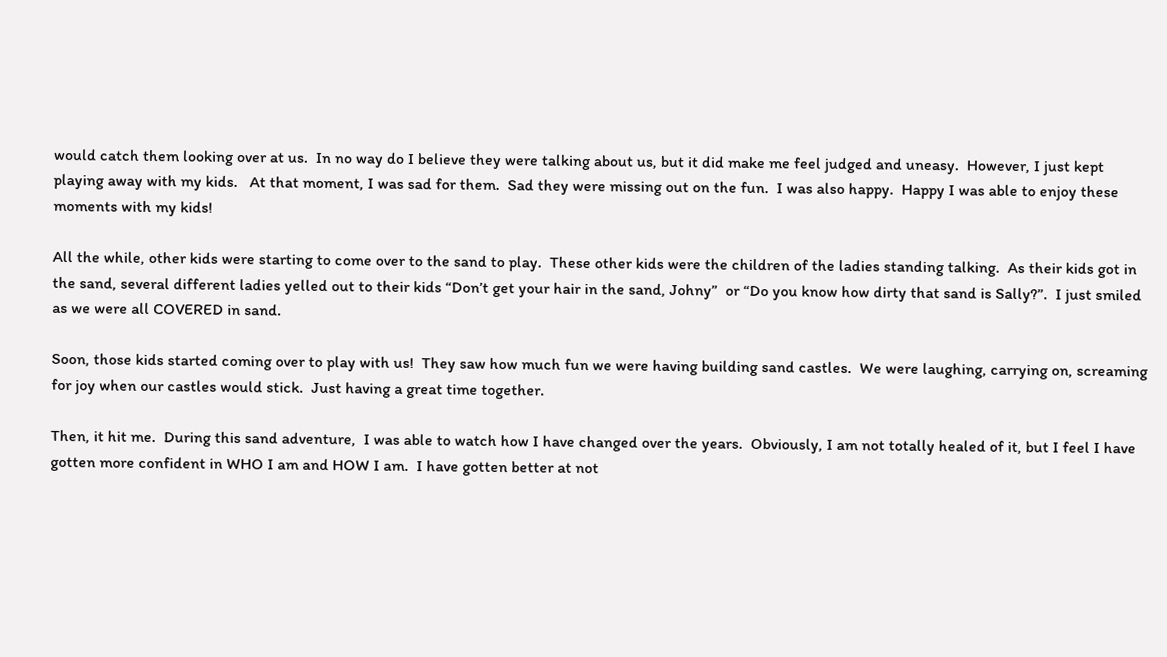would catch them looking over at us.  In no way do I believe they were talking about us, but it did make me feel judged and uneasy.  However, I just kept playing away with my kids.   At that moment, I was sad for them.  Sad they were missing out on the fun.  I was also happy.  Happy I was able to enjoy these moments with my kids!

All the while, other kids were starting to come over to the sand to play.  These other kids were the children of the ladies standing talking.  As their kids got in the sand, several different ladies yelled out to their kids “Don’t get your hair in the sand, Johny”  or “Do you know how dirty that sand is Sally?”.  I just smiled as we were all COVERED in sand.

Soon, those kids started coming over to play with us!  They saw how much fun we were having building sand castles.  We were laughing, carrying on, screaming for joy when our castles would stick.  Just having a great time together.

Then, it hit me.  During this sand adventure,  I was able to watch how I have changed over the years.  Obviously, I am not totally healed of it, but I feel I have gotten more confident in WHO I am and HOW I am.  I have gotten better at not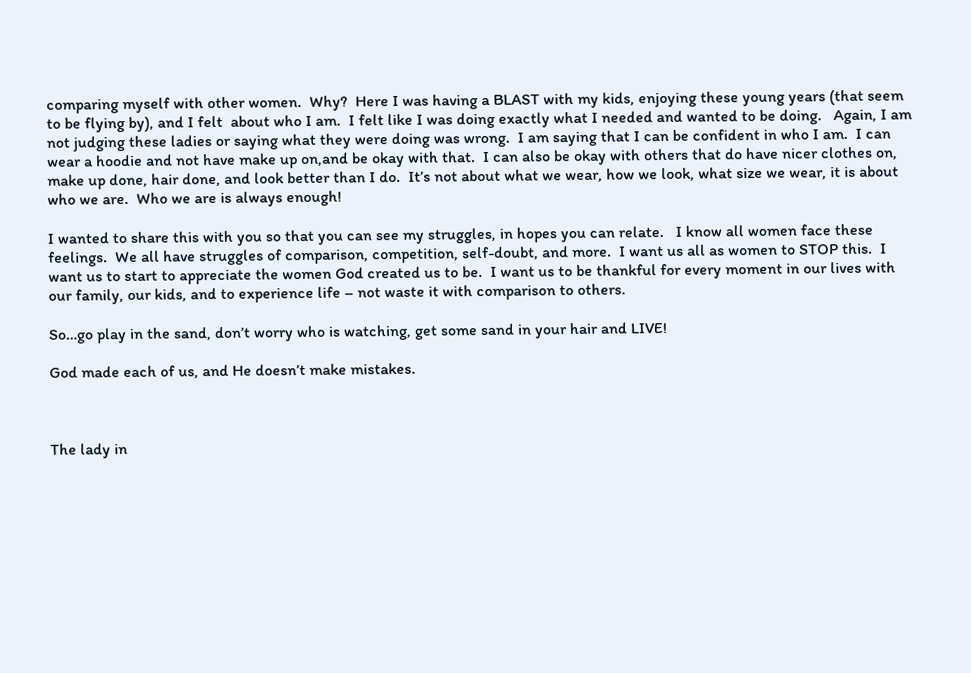comparing myself with other women.  Why?  Here I was having a BLAST with my kids, enjoying these young years (that seem to be flying by), and I felt  about who I am.  I felt like I was doing exactly what I needed and wanted to be doing.   Again, I am not judging these ladies or saying what they were doing was wrong.  I am saying that I can be confident in who I am.  I can wear a hoodie and not have make up on,and be okay with that.  I can also be okay with others that do have nicer clothes on, make up done, hair done, and look better than I do.  It’s not about what we wear, how we look, what size we wear, it is about who we are.  Who we are is always enough!

I wanted to share this with you so that you can see my struggles, in hopes you can relate.   I know all women face these feelings.  We all have struggles of comparison, competition, self-doubt, and more.  I want us all as women to STOP this.  I want us to start to appreciate the women God created us to be.  I want us to be thankful for every moment in our lives with our family, our kids, and to experience life – not waste it with comparison to others.

So…go play in the sand, don’t worry who is watching, get some sand in your hair and LIVE!

God made each of us, and He doesn’t make mistakes.



The lady in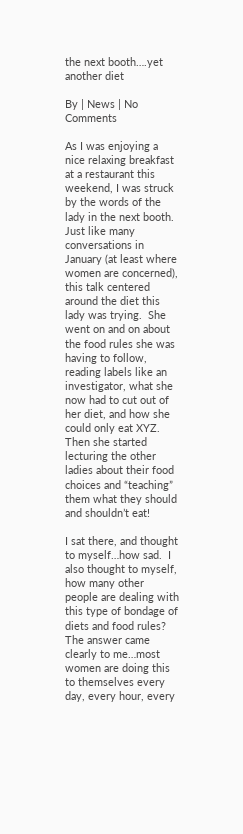the next booth….yet another diet

By | News | No Comments

As I was enjoying a nice relaxing breakfast at a restaurant this weekend, I was struck by the words of the lady in the next booth.  Just like many conversations in January (at least where women are concerned), this talk centered around the diet this lady was trying.  She went on and on about the food rules she was having to follow, reading labels like an investigator, what she now had to cut out of her diet, and how she could only eat XYZ.  Then she started lecturing the other ladies about their food choices and “teaching” them what they should and shouldn’t eat!

I sat there, and thought to myself…how sad.  I also thought to myself, how many other people are dealing with this type of bondage of diets and food rules?   The answer came clearly to me…most women are doing this to themselves every day, every hour, every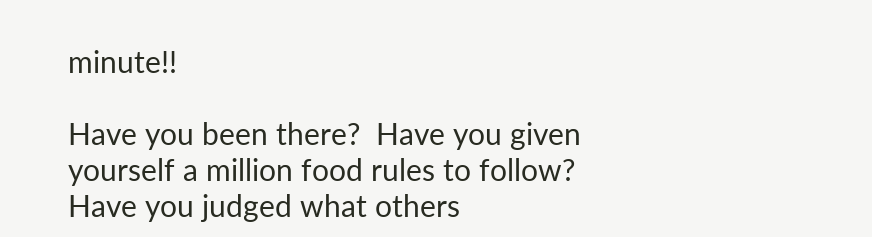minute!!

Have you been there?  Have you given yourself a million food rules to follow?  Have you judged what others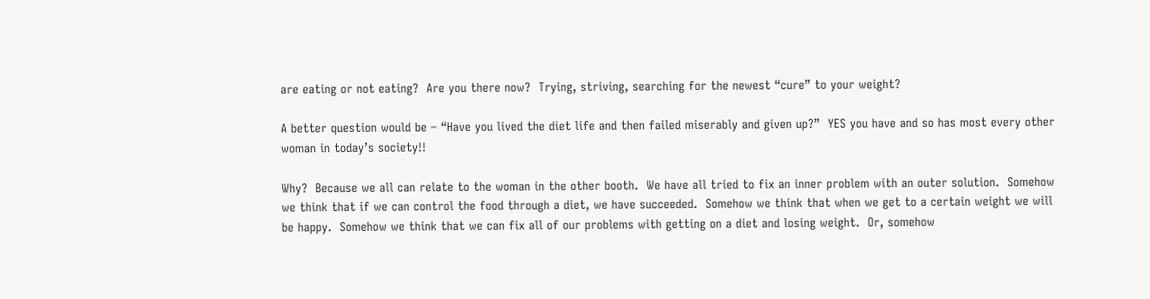are eating or not eating?  Are you there now?  Trying, striving, searching for the newest “cure” to your weight?

A better question would be – “Have you lived the diet life and then failed miserably and given up?”  YES you have and so has most every other woman in today’s society!!

Why?  Because we all can relate to the woman in the other booth.  We have all tried to fix an inner problem with an outer solution.  Somehow we think that if we can control the food through a diet, we have succeeded.  Somehow we think that when we get to a certain weight we will be happy.  Somehow we think that we can fix all of our problems with getting on a diet and losing weight.  Or, somehow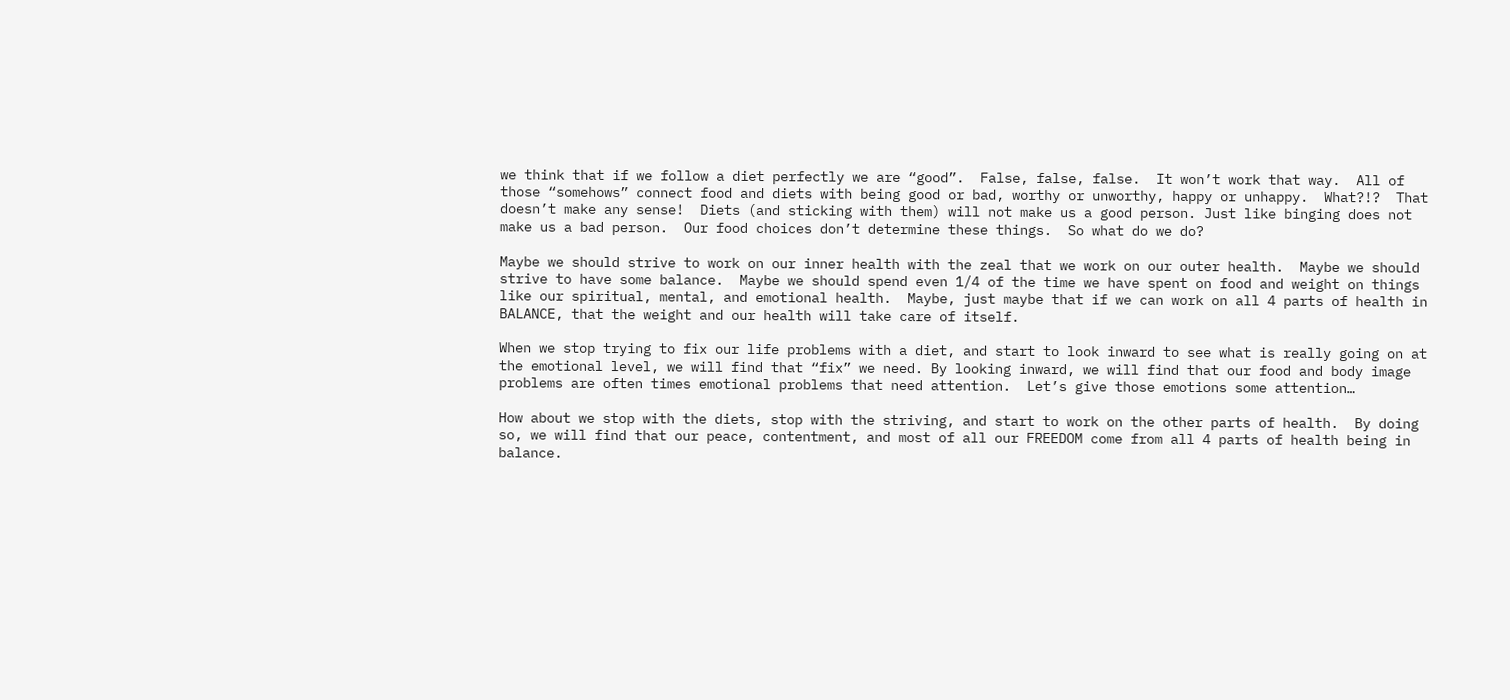we think that if we follow a diet perfectly we are “good”.  False, false, false.  It won’t work that way.  All of those “somehows” connect food and diets with being good or bad, worthy or unworthy, happy or unhappy.  What?!?  That doesn’t make any sense!  Diets (and sticking with them) will not make us a good person. Just like binging does not make us a bad person.  Our food choices don’t determine these things.  So what do we do?

Maybe we should strive to work on our inner health with the zeal that we work on our outer health.  Maybe we should strive to have some balance.  Maybe we should spend even 1/4 of the time we have spent on food and weight on things like our spiritual, mental, and emotional health.  Maybe, just maybe that if we can work on all 4 parts of health in BALANCE, that the weight and our health will take care of itself.

When we stop trying to fix our life problems with a diet, and start to look inward to see what is really going on at the emotional level, we will find that “fix” we need. By looking inward, we will find that our food and body image problems are often times emotional problems that need attention.  Let’s give those emotions some attention…

How about we stop with the diets, stop with the striving, and start to work on the other parts of health.  By doing so, we will find that our peace, contentment, and most of all our FREEDOM come from all 4 parts of health being in balance.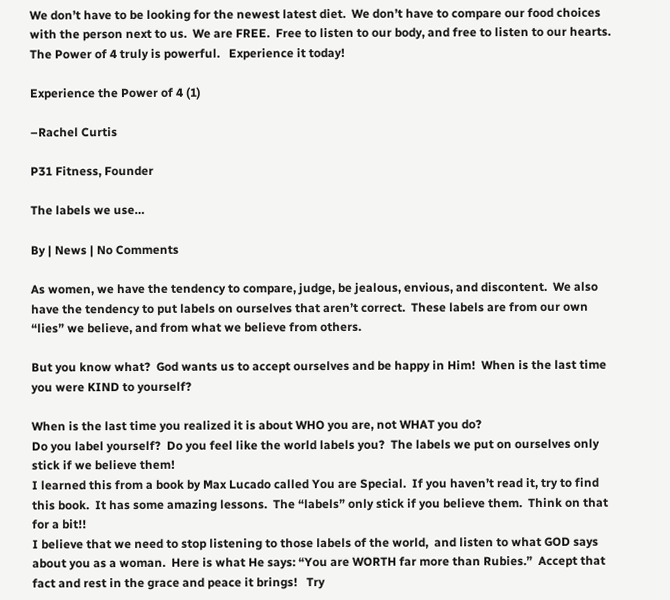We don’t have to be looking for the newest latest diet.  We don’t have to compare our food choices with the person next to us.  We are FREE.  Free to listen to our body, and free to listen to our hearts.  The Power of 4 truly is powerful.   Experience it today!

Experience the Power of 4 (1)

–Rachel Curtis

P31 Fitness, Founder

The labels we use…

By | News | No Comments

As women, we have the tendency to compare, judge, be jealous, envious, and discontent.  We also have the tendency to put labels on ourselves that aren’t correct.  These labels are from our own “lies” we believe, and from what we believe from others.

But you know what?  God wants us to accept ourselves and be happy in Him!  When is the last time you were KIND to yourself?

When is the last time you realized it is about WHO you are, not WHAT you do?
Do you label yourself?  Do you feel like the world labels you?  The labels we put on ourselves only stick if we believe them!
I learned this from a book by Max Lucado called You are Special.  If you haven’t read it, try to find this book.  It has some amazing lessons.  The “labels” only stick if you believe them.  Think on that for a bit!!
I believe that we need to stop listening to those labels of the world,  and listen to what GOD says about you as a woman.  Here is what He says: “You are WORTH far more than Rubies.”  Accept that fact and rest in the grace and peace it brings!   Try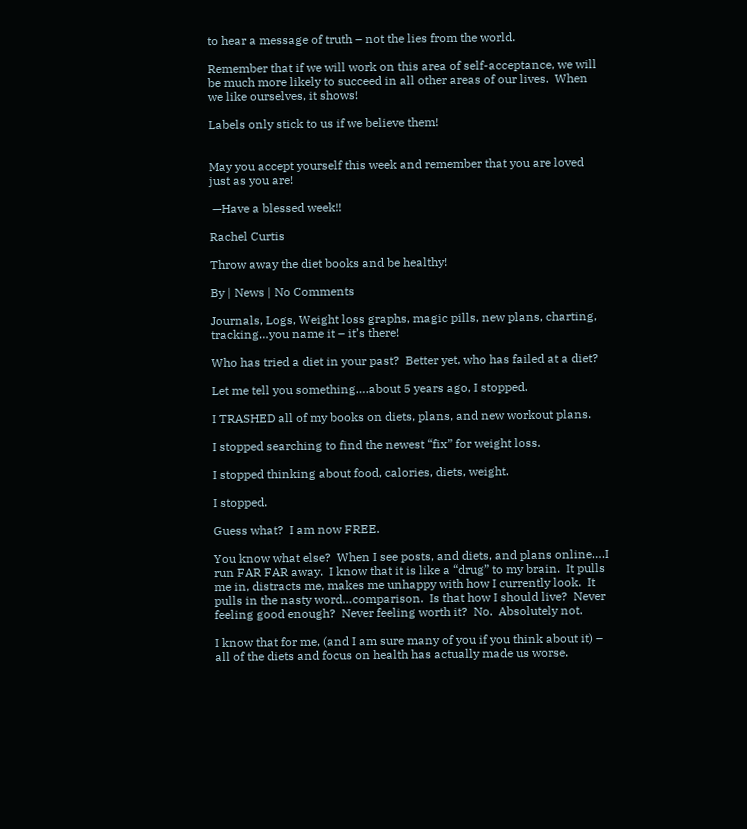to hear a message of truth – not the lies from the world.

Remember that if we will work on this area of self-acceptance, we will be much more likely to succeed in all other areas of our lives.  When we like ourselves, it shows!

Labels only stick to us if we believe them!


May you accept yourself this week and remember that you are loved just as you are!

 —Have a blessed week!!

Rachel Curtis

Throw away the diet books and be healthy!

By | News | No Comments

Journals, Logs, Weight loss graphs, magic pills, new plans, charting, tracking…you name it – it’s there!

Who has tried a diet in your past?  Better yet, who has failed at a diet?

Let me tell you something….about 5 years ago, I stopped.

I TRASHED all of my books on diets, plans, and new workout plans.

I stopped searching to find the newest “fix” for weight loss.

I stopped thinking about food, calories, diets, weight.

I stopped.

Guess what?  I am now FREE.

You know what else?  When I see posts, and diets, and plans online….I run FAR FAR away.  I know that it is like a “drug” to my brain.  It pulls me in, distracts me, makes me unhappy with how I currently look.  It pulls in the nasty word…comparison.  Is that how I should live?  Never feeling good enough?  Never feeling worth it?  No.  Absolutely not.

I know that for me, (and I am sure many of you if you think about it) – all of the diets and focus on health has actually made us worse.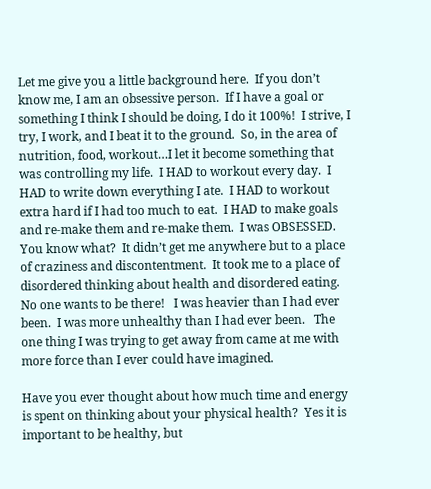Let me give you a little background here.  If you don’t know me, I am an obsessive person.  If I have a goal or something I think I should be doing, I do it 100%!  I strive, I try, I work, and I beat it to the ground.  So, in the area of nutrition, food, workout…I let it become something that was controlling my life.  I HAD to workout every day.  I HAD to write down everything I ate.  I HAD to workout extra hard if I had too much to eat.  I HAD to make goals and re-make them and re-make them.  I was OBSESSED.  You know what?  It didn’t get me anywhere but to a place of craziness and discontentment.  It took me to a place of disordered thinking about health and disordered eating.  No one wants to be there!   I was heavier than I had ever been.  I was more unhealthy than I had ever been.   The one thing I was trying to get away from came at me with more force than I ever could have imagined.

Have you ever thought about how much time and energy is spent on thinking about your physical health?  Yes it is important to be healthy, but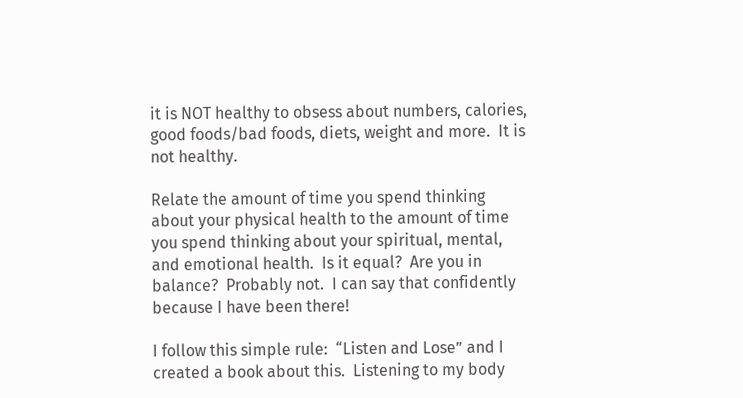it is NOT healthy to obsess about numbers, calories, good foods/bad foods, diets, weight and more.  It is not healthy.

Relate the amount of time you spend thinking about your physical health to the amount of time you spend thinking about your spiritual, mental, and emotional health.  Is it equal?  Are you in balance?  Probably not.  I can say that confidently because I have been there!

I follow this simple rule:  “Listen and Lose” and I created a book about this.  Listening to my body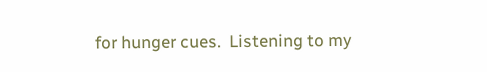for hunger cues.  Listening to my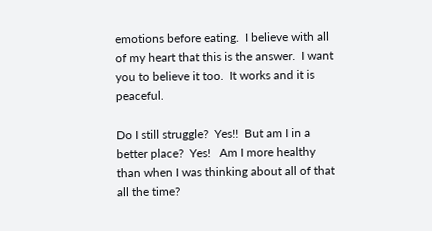emotions before eating.  I believe with all of my heart that this is the answer.  I want you to believe it too.  It works and it is peaceful.

Do I still struggle?  Yes!!  But am I in a better place?  Yes!   Am I more healthy than when I was thinking about all of that all the time?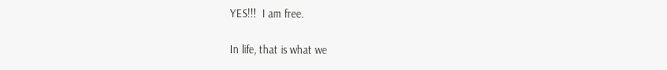YES!!!  I am free.

In life, that is what we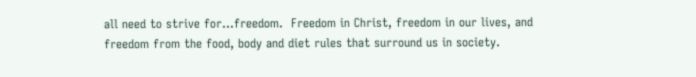all need to strive for…freedom.  Freedom in Christ, freedom in our lives, and freedom from the food, body and diet rules that surround us in society.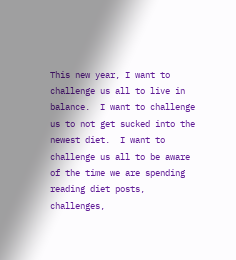This new year, I want to challenge us all to live in balance.  I want to challenge us to not get sucked into the newest diet.  I want to challenge us all to be aware of the time we are spending reading diet posts, challenges,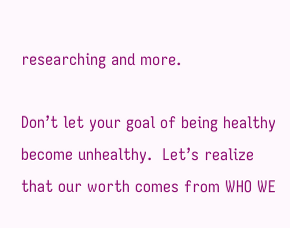researching and more.

Don’t let your goal of being healthy become unhealthy.  Let’s realize that our worth comes from WHO WE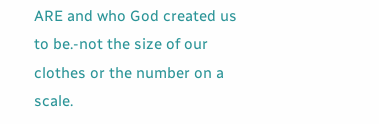ARE and who God created us to be.-not the size of our clothes or the number on a scale.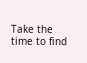Take the time to find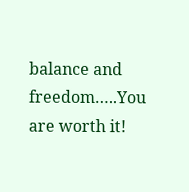balance and freedom…..You are worth it!